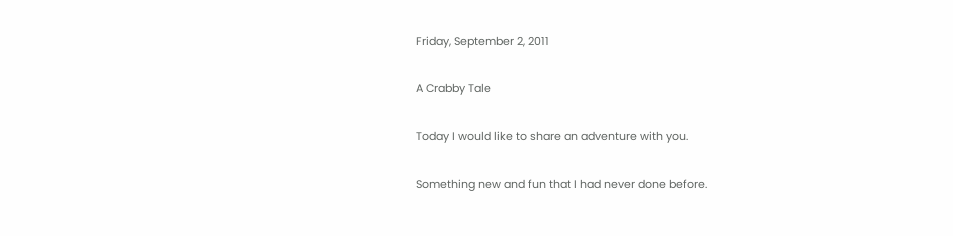Friday, September 2, 2011

A Crabby Tale

Today I would like to share an adventure with you.

Something new and fun that I had never done before.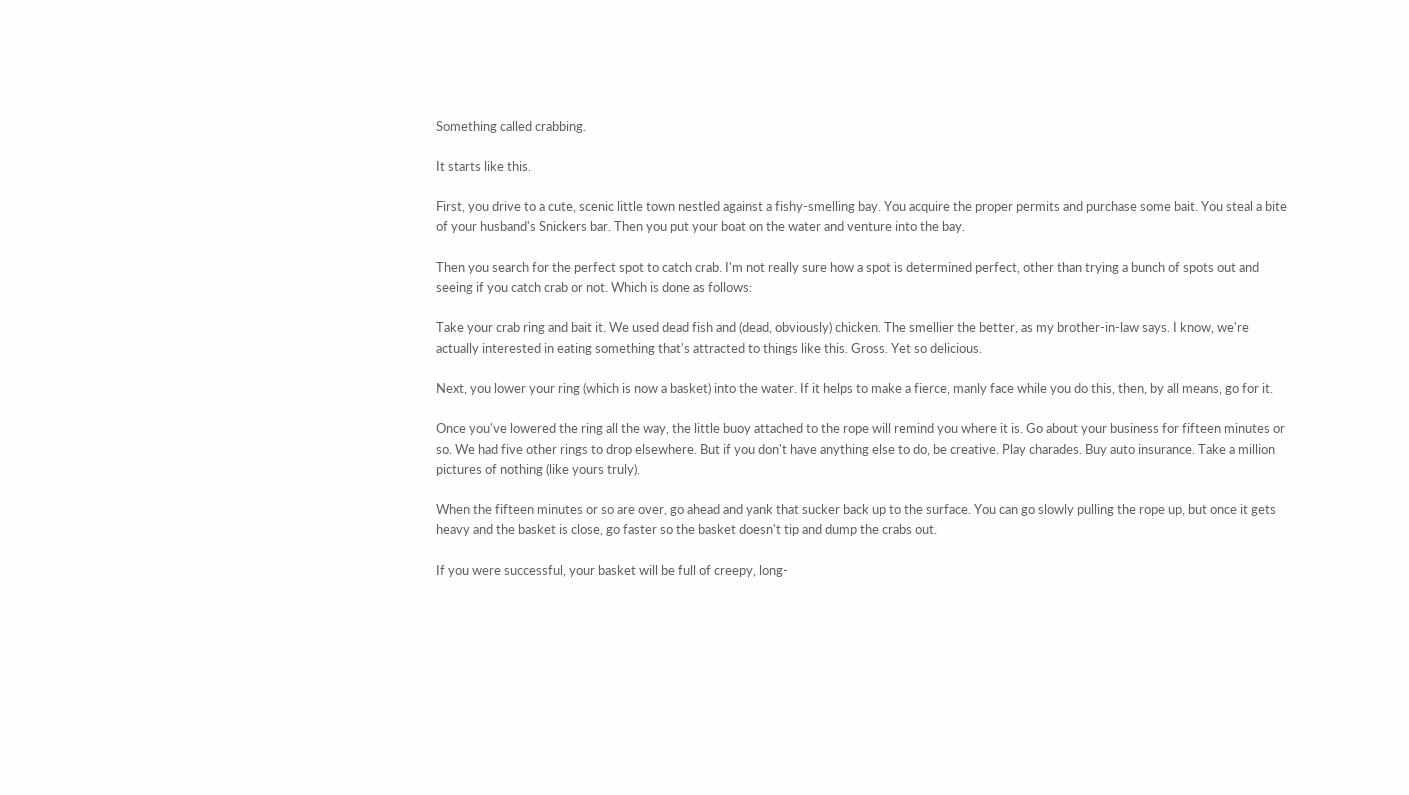Something called crabbing.

It starts like this.

First, you drive to a cute, scenic little town nestled against a fishy-smelling bay. You acquire the proper permits and purchase some bait. You steal a bite of your husband's Snickers bar. Then you put your boat on the water and venture into the bay.

Then you search for the perfect spot to catch crab. I'm not really sure how a spot is determined perfect, other than trying a bunch of spots out and seeing if you catch crab or not. Which is done as follows:

Take your crab ring and bait it. We used dead fish and (dead, obviously) chicken. The smellier the better, as my brother-in-law says. I know, we're actually interested in eating something that's attracted to things like this. Gross. Yet so delicious.

Next, you lower your ring (which is now a basket) into the water. If it helps to make a fierce, manly face while you do this, then, by all means, go for it.

Once you've lowered the ring all the way, the little buoy attached to the rope will remind you where it is. Go about your business for fifteen minutes or so. We had five other rings to drop elsewhere. But if you don't have anything else to do, be creative. Play charades. Buy auto insurance. Take a million pictures of nothing (like yours truly).

When the fifteen minutes or so are over, go ahead and yank that sucker back up to the surface. You can go slowly pulling the rope up, but once it gets heavy and the basket is close, go faster so the basket doesn't tip and dump the crabs out.

If you were successful, your basket will be full of creepy, long-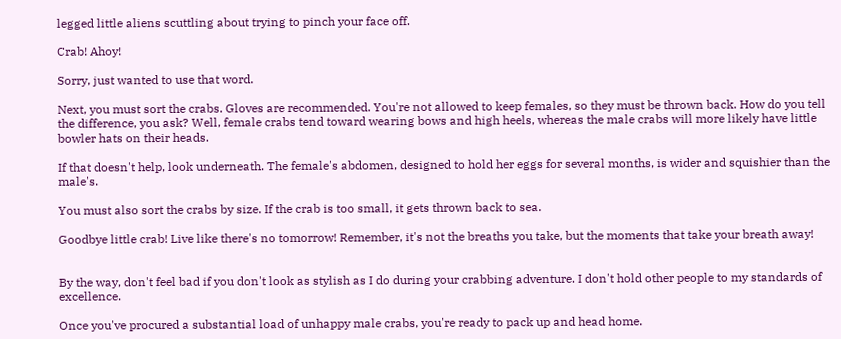legged little aliens scuttling about trying to pinch your face off.

Crab! Ahoy!

Sorry, just wanted to use that word.

Next, you must sort the crabs. Gloves are recommended. You're not allowed to keep females, so they must be thrown back. How do you tell the difference, you ask? Well, female crabs tend toward wearing bows and high heels, whereas the male crabs will more likely have little bowler hats on their heads.

If that doesn't help, look underneath. The female's abdomen, designed to hold her eggs for several months, is wider and squishier than the male's.

You must also sort the crabs by size. If the crab is too small, it gets thrown back to sea.

Goodbye little crab! Live like there's no tomorrow! Remember, it's not the breaths you take, but the moments that take your breath away!


By the way, don't feel bad if you don't look as stylish as I do during your crabbing adventure. I don't hold other people to my standards of excellence.

Once you've procured a substantial load of unhappy male crabs, you're ready to pack up and head home.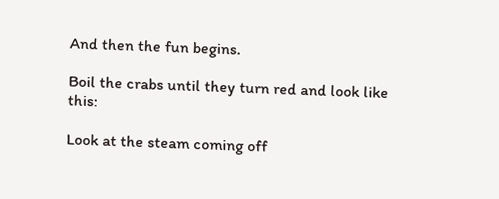And then the fun begins.

Boil the crabs until they turn red and look like this:

Look at the steam coming off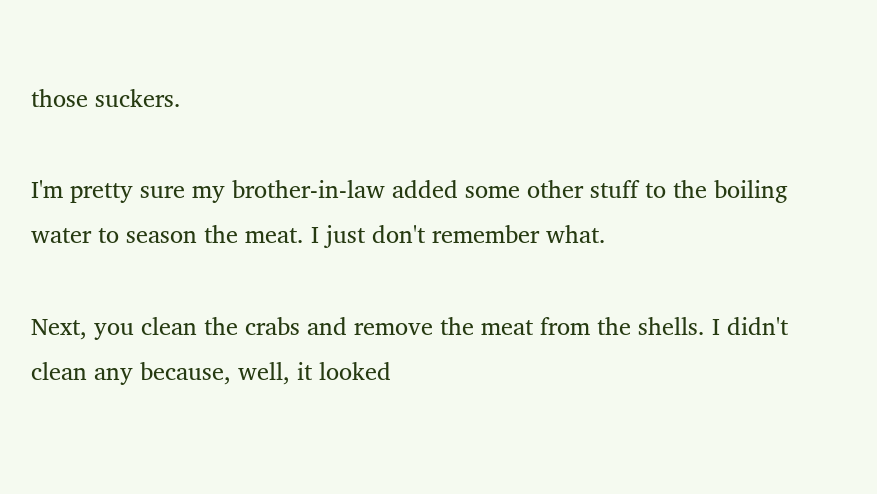those suckers.

I'm pretty sure my brother-in-law added some other stuff to the boiling water to season the meat. I just don't remember what.

Next, you clean the crabs and remove the meat from the shells. I didn't clean any because, well, it looked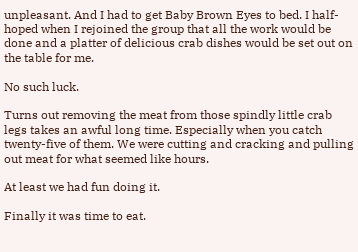unpleasant. And I had to get Baby Brown Eyes to bed. I half-hoped when I rejoined the group that all the work would be done and a platter of delicious crab dishes would be set out on the table for me.

No such luck.

Turns out removing the meat from those spindly little crab legs takes an awful long time. Especially when you catch twenty-five of them. We were cutting and cracking and pulling out meat for what seemed like hours.

At least we had fun doing it.

Finally it was time to eat.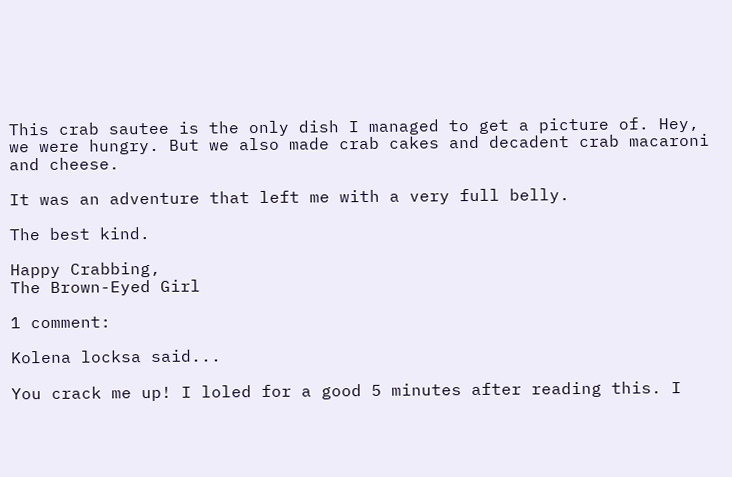This crab sautee is the only dish I managed to get a picture of. Hey, we were hungry. But we also made crab cakes and decadent crab macaroni and cheese.

It was an adventure that left me with a very full belly.

The best kind.

Happy Crabbing,
The Brown-Eyed Girl

1 comment:

Kolena locksa said...

You crack me up! I loled for a good 5 minutes after reading this. I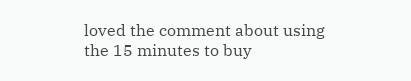loved the comment about using the 15 minutes to buy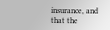insurance, and that the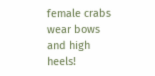female crabs wear bows and high heels!